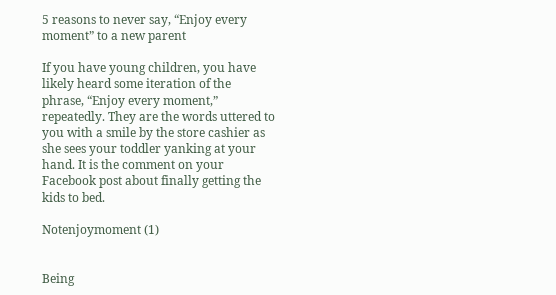5 reasons to never say, “Enjoy every moment” to a new parent

If you have young children, you have likely heard some iteration of the phrase, “Enjoy every moment,” repeatedly. They are the words uttered to you with a smile by the store cashier as she sees your toddler yanking at your hand. It is the comment on your Facebook post about finally getting the kids to bed.

Notenjoymoment (1)


Being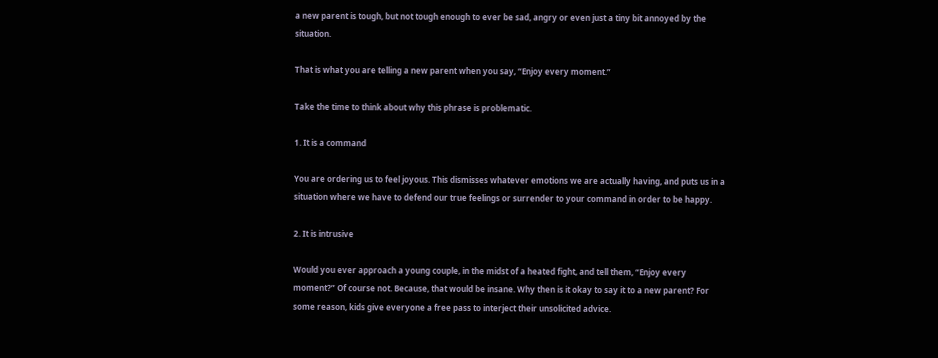a new parent is tough, but not tough enough to ever be sad, angry or even just a tiny bit annoyed by the situation.

That is what you are telling a new parent when you say, “Enjoy every moment.”

Take the time to think about why this phrase is problematic.

1. It is a command

You are ordering us to feel joyous. This dismisses whatever emotions we are actually having, and puts us in a situation where we have to defend our true feelings or surrender to your command in order to be happy.

2. It is intrusive

Would you ever approach a young couple, in the midst of a heated fight, and tell them, “Enjoy every moment?” Of course not. Because, that would be insane. Why then is it okay to say it to a new parent? For some reason, kids give everyone a free pass to interject their unsolicited advice.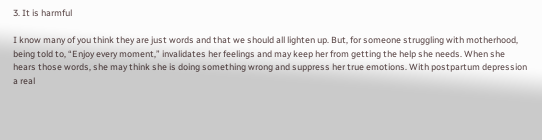3. It is harmful

I know many of you think they are just words and that we should all lighten up. But, for someone struggling with motherhood, being told to, “Enjoy every moment,” invalidates her feelings and may keep her from getting the help she needs. When she hears those words, she may think she is doing something wrong and suppress her true emotions. With postpartum depression a real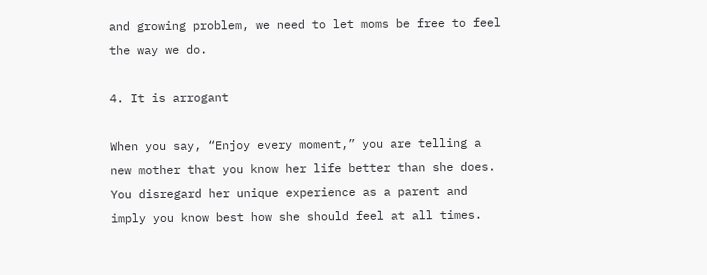and growing problem, we need to let moms be free to feel the way we do.

4. It is arrogant

When you say, “Enjoy every moment,” you are telling a new mother that you know her life better than she does. You disregard her unique experience as a parent and imply you know best how she should feel at all times.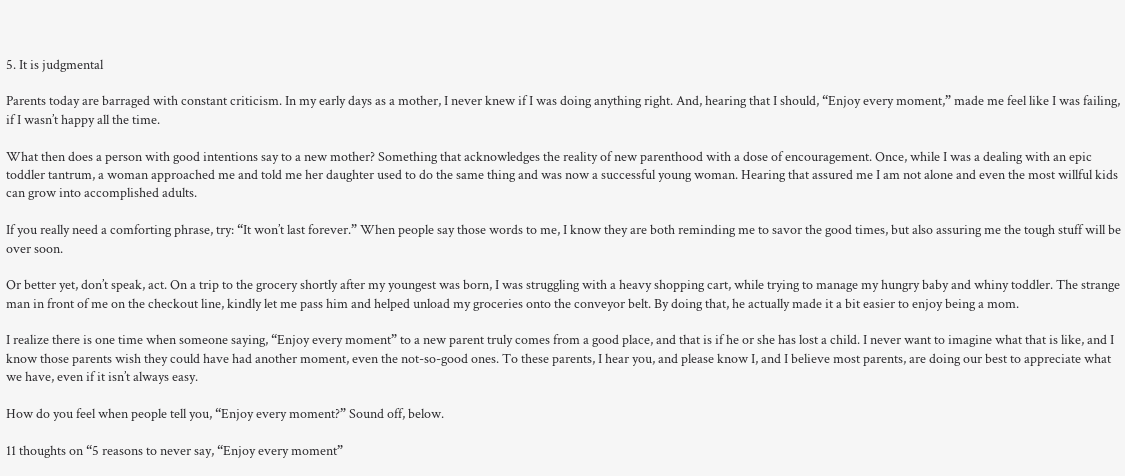5. It is judgmental

Parents today are barraged with constant criticism. In my early days as a mother, I never knew if I was doing anything right. And, hearing that I should, “Enjoy every moment,” made me feel like I was failing, if I wasn’t happy all the time.

What then does a person with good intentions say to a new mother? Something that acknowledges the reality of new parenthood with a dose of encouragement. Once, while I was a dealing with an epic toddler tantrum, a woman approached me and told me her daughter used to do the same thing and was now a successful young woman. Hearing that assured me I am not alone and even the most willful kids can grow into accomplished adults.

If you really need a comforting phrase, try: “It won’t last forever.” When people say those words to me, I know they are both reminding me to savor the good times, but also assuring me the tough stuff will be over soon.

Or better yet, don’t speak, act. On a trip to the grocery shortly after my youngest was born, I was struggling with a heavy shopping cart, while trying to manage my hungry baby and whiny toddler. The strange man in front of me on the checkout line, kindly let me pass him and helped unload my groceries onto the conveyor belt. By doing that, he actually made it a bit easier to enjoy being a mom.

I realize there is one time when someone saying, “Enjoy every moment” to a new parent truly comes from a good place, and that is if he or she has lost a child. I never want to imagine what that is like, and I know those parents wish they could have had another moment, even the not-so-good ones. To these parents, I hear you, and please know I, and I believe most parents, are doing our best to appreciate what we have, even if it isn’t always easy.

How do you feel when people tell you, “Enjoy every moment?” Sound off, below.

11 thoughts on “5 reasons to never say, “Enjoy every moment”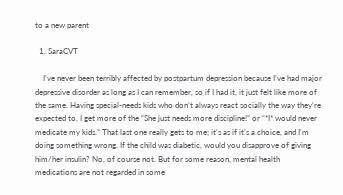to a new parent

  1. SaraCVT

    I’ve never been terribly affected by postpartum depression because I’ve had major depressive disorder as long as I can remember, so if I had it, it just felt like more of the same. Having special-needs kids who don’t always react socially the way they’re expected to, I get more of the “She just needs more discipline!” or “*I* would never medicate my kids.” That last one really gets to me; it’s as if it’s a choice, and I’m doing something wrong. If the child was diabetic, would you disapprove of giving him/her insulin? No, of course not. But for some reason, mental health medications are not regarded in some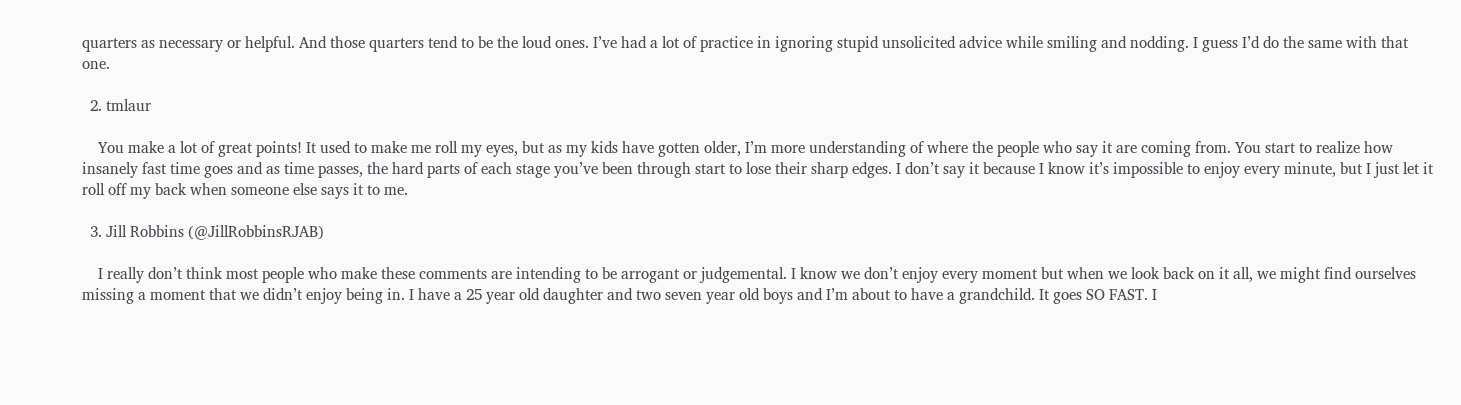quarters as necessary or helpful. And those quarters tend to be the loud ones. I’ve had a lot of practice in ignoring stupid unsolicited advice while smiling and nodding. I guess I’d do the same with that one.

  2. tmlaur

    You make a lot of great points! It used to make me roll my eyes, but as my kids have gotten older, I’m more understanding of where the people who say it are coming from. You start to realize how insanely fast time goes and as time passes, the hard parts of each stage you’ve been through start to lose their sharp edges. I don’t say it because I know it’s impossible to enjoy every minute, but I just let it roll off my back when someone else says it to me.

  3. Jill Robbins (@JillRobbinsRJAB)

    I really don’t think most people who make these comments are intending to be arrogant or judgemental. I know we don’t enjoy every moment but when we look back on it all, we might find ourselves missing a moment that we didn’t enjoy being in. I have a 25 year old daughter and two seven year old boys and I’m about to have a grandchild. It goes SO FAST. I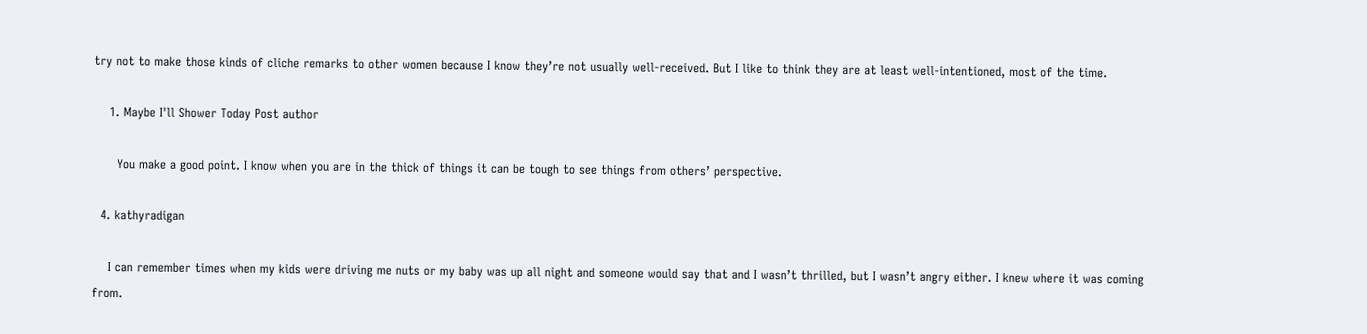try not to make those kinds of cliche remarks to other women because I know they’re not usually well-received. But I like to think they are at least well-intentioned, most of the time.

    1. Maybe I'll Shower Today Post author

      You make a good point. I know when you are in the thick of things it can be tough to see things from others’ perspective.

  4. kathyradigan

    I can remember times when my kids were driving me nuts or my baby was up all night and someone would say that and I wasn’t thrilled, but I wasn’t angry either. I knew where it was coming from.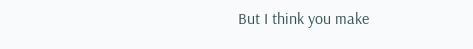But I think you make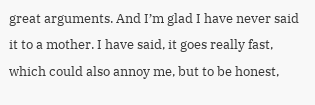great arguments. And I’m glad I have never said it to a mother. I have said, it goes really fast, which could also annoy me, but to be honest,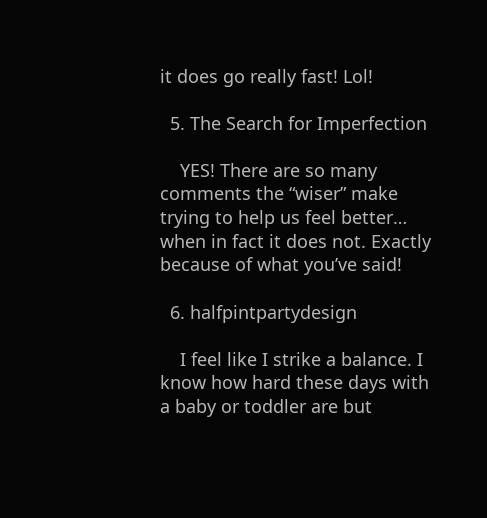it does go really fast! Lol!

  5. The Search for Imperfection

    YES! There are so many comments the “wiser” make trying to help us feel better… when in fact it does not. Exactly because of what you’ve said!

  6. halfpintpartydesign

    I feel like I strike a balance. I know how hard these days with a baby or toddler are but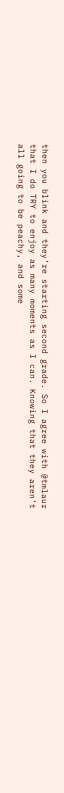then you blink and they’re starting second grade. So I agree with @tmlaur that I do TRY to enjoy as many moments as I can. Knowing that they aren’t all going to be peachy, and some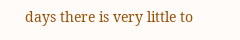days there is very little to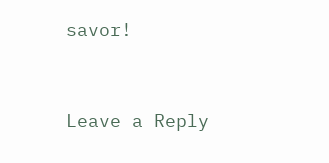savor!


Leave a Reply